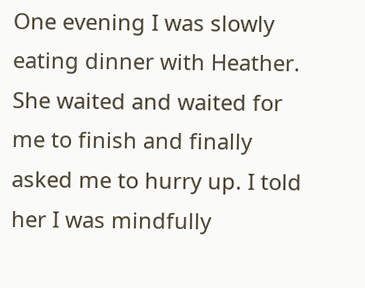One evening I was slowly eating dinner with Heather. She waited and waited for me to finish and finally asked me to hurry up. I told her I was mindfully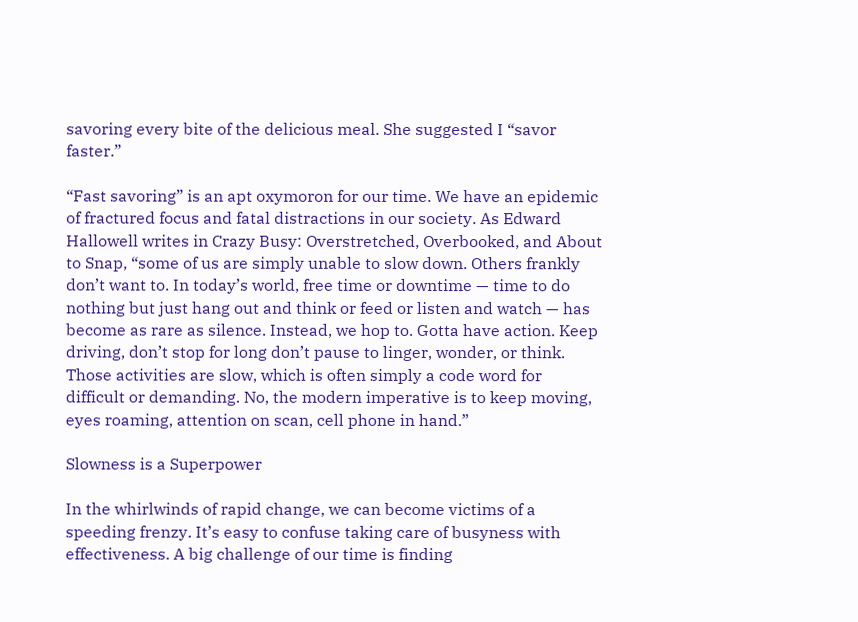savoring every bite of the delicious meal. She suggested I “savor faster.”

“Fast savoring” is an apt oxymoron for our time. We have an epidemic of fractured focus and fatal distractions in our society. As Edward Hallowell writes in Crazy Busy: Overstretched, Overbooked, and About to Snap, “some of us are simply unable to slow down. Others frankly don’t want to. In today’s world, free time or downtime — time to do nothing but just hang out and think or feed or listen and watch — has become as rare as silence. Instead, we hop to. Gotta have action. Keep driving, don’t stop for long don’t pause to linger, wonder, or think. Those activities are slow, which is often simply a code word for difficult or demanding. No, the modern imperative is to keep moving, eyes roaming, attention on scan, cell phone in hand.”

Slowness is a Superpower

In the whirlwinds of rapid change, we can become victims of a speeding frenzy. It’s easy to confuse taking care of busyness with effectiveness. A big challenge of our time is finding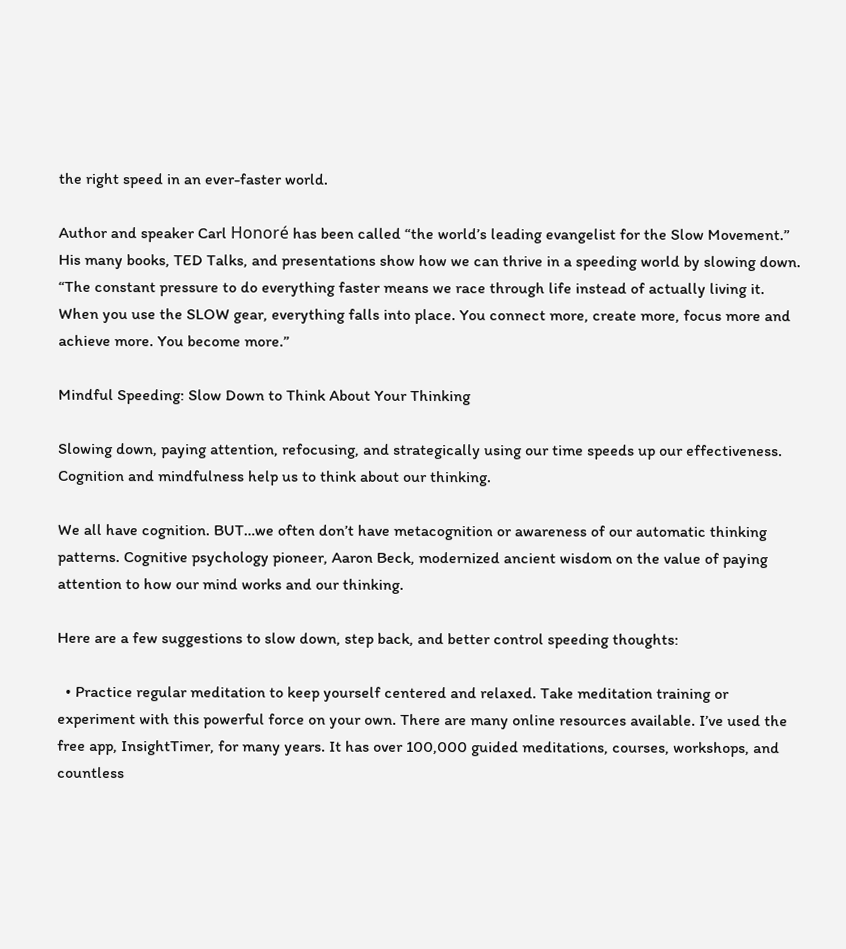the right speed in an ever-faster world.

Author and speaker Carl Honoré has been called “the world’s leading evangelist for the Slow Movement.” His many books, TED Talks, and presentations show how we can thrive in a speeding world by slowing down. “The constant pressure to do everything faster means we race through life instead of actually living it. When you use the SLOW gear, everything falls into place. You connect more, create more, focus more and achieve more. You become more.”

Mindful Speeding: Slow Down to Think About Your Thinking

Slowing down, paying attention, refocusing, and strategically using our time speeds up our effectiveness. Cognition and mindfulness help us to think about our thinking.

We all have cognition. BUT…we often don’t have metacognition or awareness of our automatic thinking patterns. Cognitive psychology pioneer, Aaron Beck, modernized ancient wisdom on the value of paying attention to how our mind works and our thinking.

Here are a few suggestions to slow down, step back, and better control speeding thoughts:

  • Practice regular meditation to keep yourself centered and relaxed. Take meditation training or experiment with this powerful force on your own. There are many online resources available. I’ve used the free app, InsightTimer, for many years. It has over 100,000 guided meditations, courses, workshops, and countless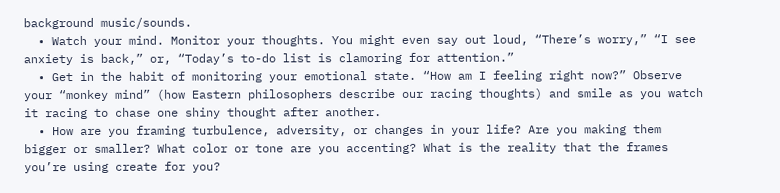background music/sounds.
  • Watch your mind. Monitor your thoughts. You might even say out loud, “There’s worry,” “I see anxiety is back,” or, “Today’s to-do list is clamoring for attention.”
  • Get in the habit of monitoring your emotional state. “How am I feeling right now?” Observe your “monkey mind” (how Eastern philosophers describe our racing thoughts) and smile as you watch it racing to chase one shiny thought after another.
  • How are you framing turbulence, adversity, or changes in your life? Are you making them bigger or smaller? What color or tone are you accenting? What is the reality that the frames you’re using create for you?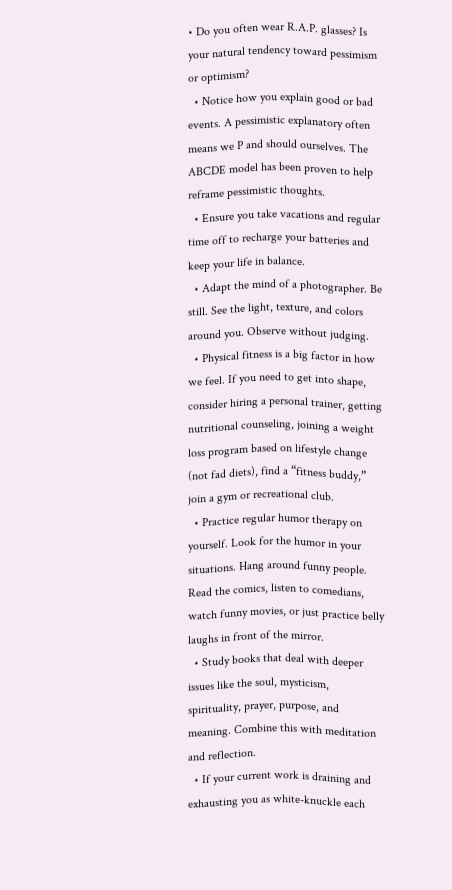• Do you often wear R.A.P. glasses? Is your natural tendency toward pessimism or optimism?
  • Notice how you explain good or bad events. A pessimistic explanatory often means we P and should ourselves. The ABCDE model has been proven to help reframe pessimistic thoughts.
  • Ensure you take vacations and regular time off to recharge your batteries and keep your life in balance.
  • Adapt the mind of a photographer. Be still. See the light, texture, and colors around you. Observe without judging.
  • Physical fitness is a big factor in how we feel. If you need to get into shape, consider hiring a personal trainer, getting nutritional counseling, joining a weight loss program based on lifestyle change (not fad diets), find a “fitness buddy,” join a gym or recreational club.
  • Practice regular humor therapy on yourself. Look for the humor in your situations. Hang around funny people. Read the comics, listen to comedians, watch funny movies, or just practice belly laughs in front of the mirror.
  • Study books that deal with deeper issues like the soul, mysticism, spirituality, prayer, purpose, and meaning. Combine this with meditation and reflection.
  • If your current work is draining and exhausting you as white-knuckle each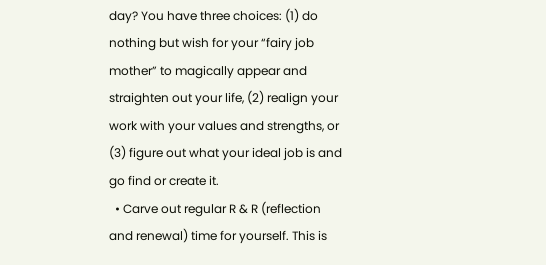day? You have three choices: (1) do nothing but wish for your “fairy job mother” to magically appear and straighten out your life, (2) realign your work with your values and strengths, or (3) figure out what your ideal job is and go find or create it.
  • Carve out regular R & R (reflection and renewal) time for yourself. This is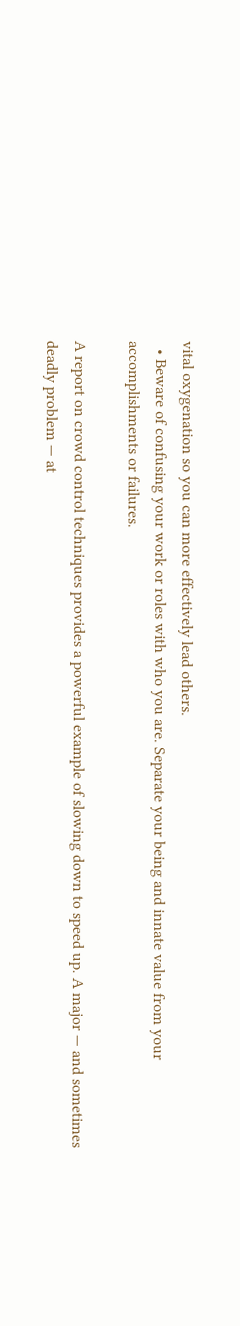vital oxygenation so you can more effectively lead others.
  • Beware of confusing your work or roles with who you are. Separate your being and innate value from your accomplishments or failures.

A report on crowd control techniques provides a powerful example of slowing down to speed up. A major — and sometimes deadly problem — at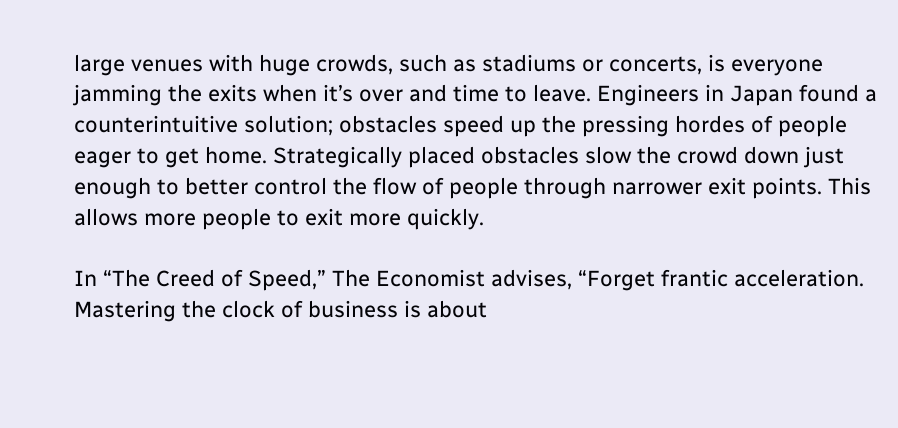large venues with huge crowds, such as stadiums or concerts, is everyone jamming the exits when it’s over and time to leave. Engineers in Japan found a counterintuitive solution; obstacles speed up the pressing hordes of people eager to get home. Strategically placed obstacles slow the crowd down just enough to better control the flow of people through narrower exit points. This allows more people to exit more quickly.

In “The Creed of Speed,” The Economist advises, “Forget frantic acceleration. Mastering the clock of business is about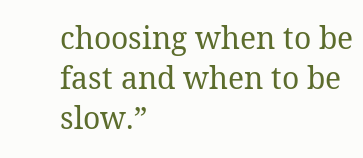choosing when to be fast and when to be slow.”